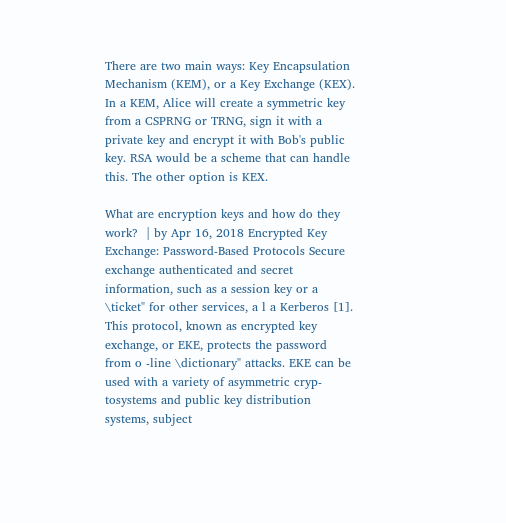There are two main ways: Key Encapsulation Mechanism (KEM), or a Key Exchange (KEX). In a KEM, Alice will create a symmetric key from a CSPRNG or TRNG, sign it with a private key and encrypt it with Bob's public key. RSA would be a scheme that can handle this. The other option is KEX.

What are encryption keys and how do they work?  | by Apr 16, 2018 Encrypted Key Exchange: Password-Based Protocols Secure exchange authenticated and secret information, such as a session key or a \ticket" for other services, a l a Kerberos [1]. This protocol, known as encrypted key exchange, or EKE, protects the password from o -line \dictionary" attacks. EKE can be used with a variety of asymmetric cryp-tosystems and public key distribution systems, subject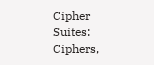Cipher Suites: Ciphers,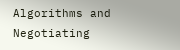Algorithms and Negotiating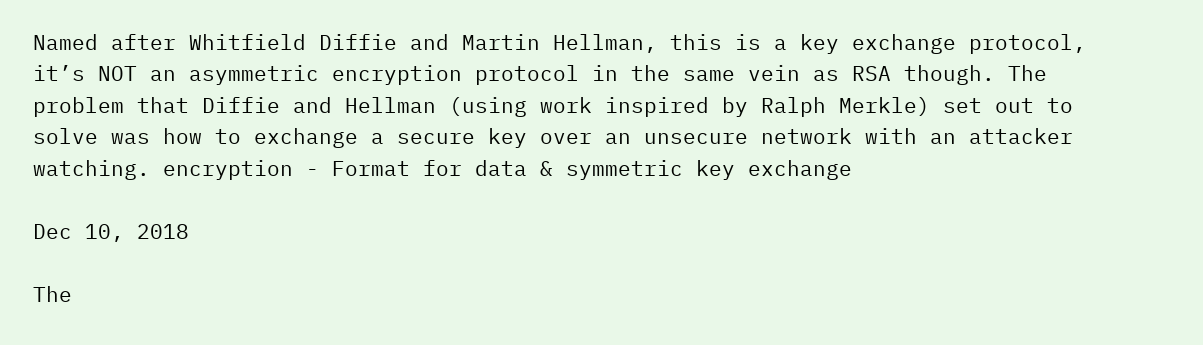Named after Whitfield Diffie and Martin Hellman, this is a key exchange protocol, it’s NOT an asymmetric encryption protocol in the same vein as RSA though. The problem that Diffie and Hellman (using work inspired by Ralph Merkle) set out to solve was how to exchange a secure key over an unsecure network with an attacker watching. encryption - Format for data & symmetric key exchange

Dec 10, 2018

The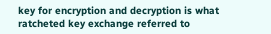key for encryption and decryption is what ratcheted key exchange referred to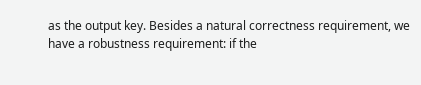as the output key. Besides a natural correctness requirement, we have a robustness requirement: if the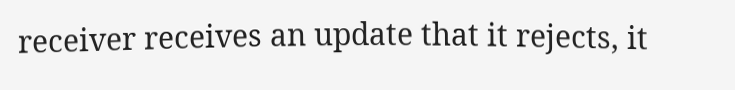receiver receives an update that it rejects, it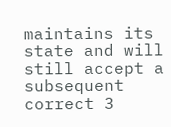maintains its state and will still accept a subsequent correct 3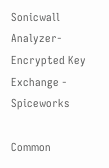Sonicwall Analyzer- Encrypted Key Exchange - Spiceworks

Common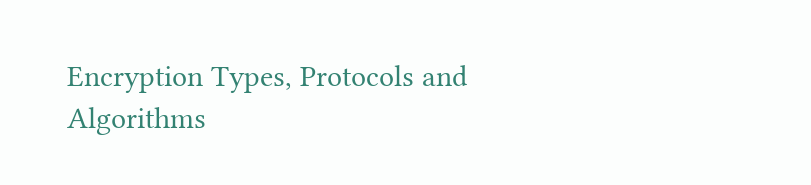Encryption Types, Protocols and Algorithms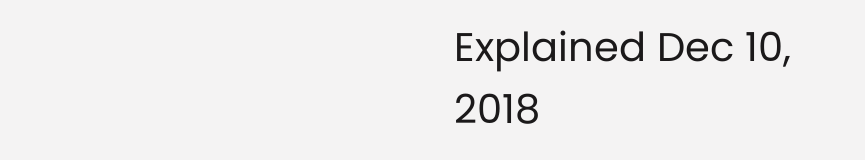Explained Dec 10, 2018